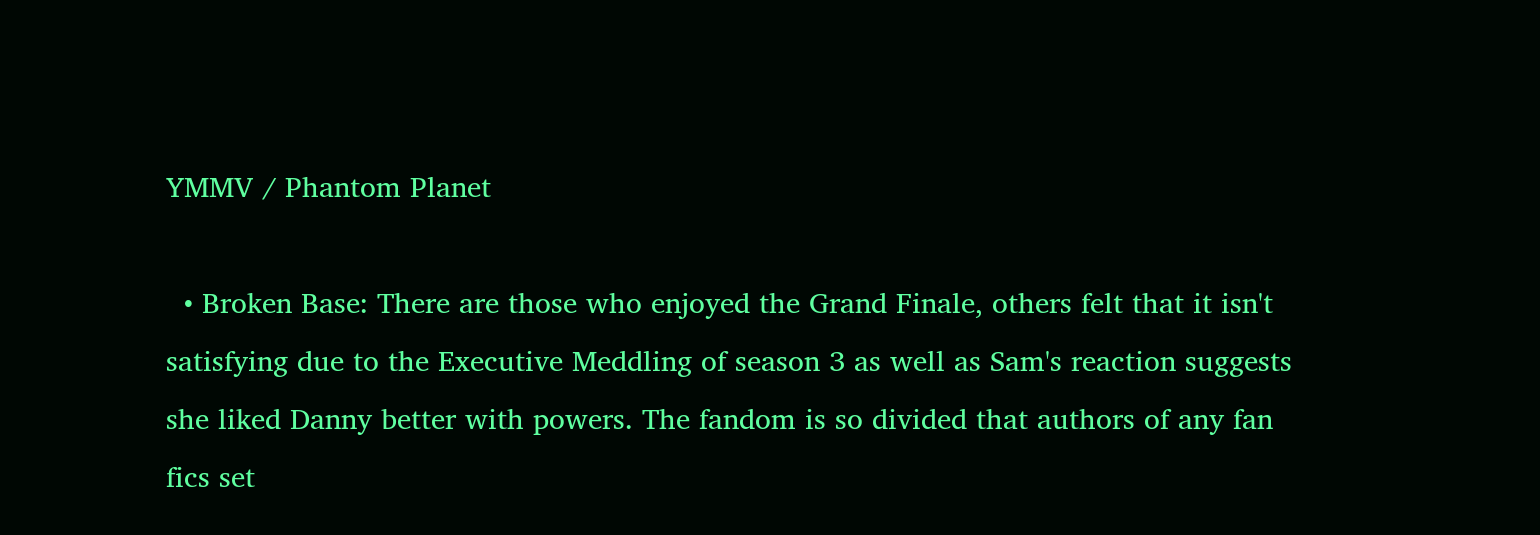YMMV / Phantom Planet

  • Broken Base: There are those who enjoyed the Grand Finale, others felt that it isn't satisfying due to the Executive Meddling of season 3 as well as Sam's reaction suggests she liked Danny better with powers. The fandom is so divided that authors of any fan fics set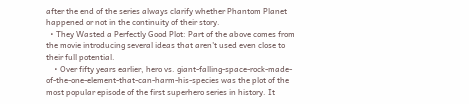after the end of the series always clarify whether Phantom Planet happened or not in the continuity of their story.
  • They Wasted a Perfectly Good Plot: Part of the above comes from the movie introducing several ideas that aren't used even close to their full potential.
    • Over fifty years earlier, hero vs. giant-falling-space-rock-made-of-the-one-element-that-can-harm-his-species was the plot of the most popular episode of the first superhero series in history. It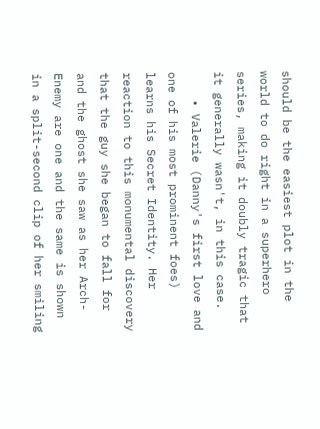should be the easiest plot in the world to do right in a superhero series, making it doubly tragic that it generally wasn't, in this case.
    • Valerie (Danny's first love and one of his most prominent foes) learns his Secret Identity. Her reaction to this monumental discovery that the guy she began to fall for and the ghost she saw as her Arch-Enemy are one and the same is shown in a split-second clip of her smiling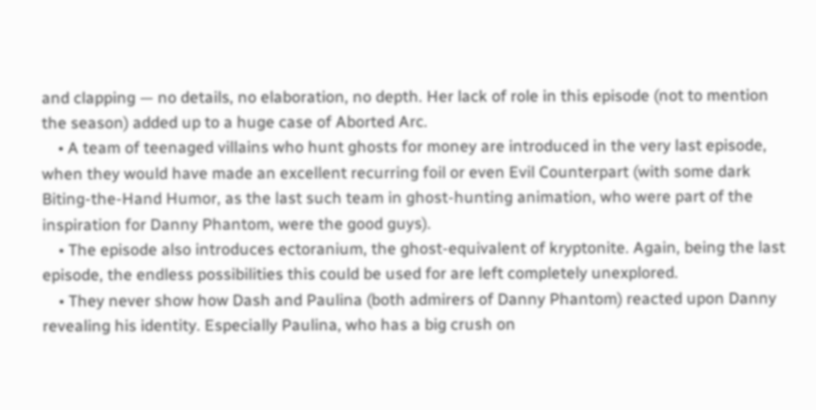and clapping — no details, no elaboration, no depth. Her lack of role in this episode (not to mention the season) added up to a huge case of Aborted Arc.
    • A team of teenaged villains who hunt ghosts for money are introduced in the very last episode, when they would have made an excellent recurring foil or even Evil Counterpart (with some dark Biting-the-Hand Humor, as the last such team in ghost-hunting animation, who were part of the inspiration for Danny Phantom, were the good guys).
    • The episode also introduces ectoranium, the ghost-equivalent of kryptonite. Again, being the last episode, the endless possibilities this could be used for are left completely unexplored.
    • They never show how Dash and Paulina (both admirers of Danny Phantom) reacted upon Danny revealing his identity. Especially Paulina, who has a big crush on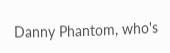Danny Phantom, who's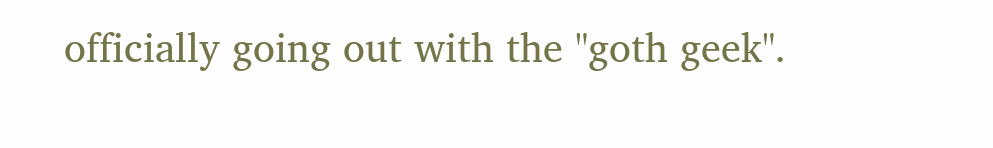officially going out with the "goth geek".